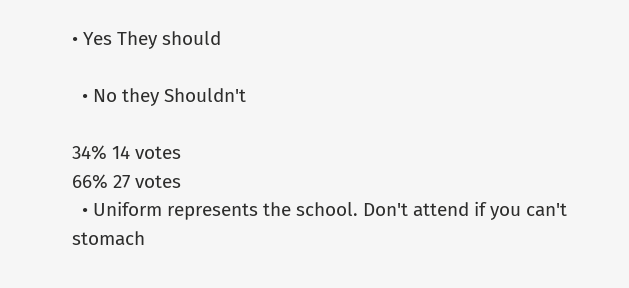• Yes They should

  • No they Shouldn't

34% 14 votes
66% 27 votes
  • Uniform represents the school. Don't attend if you can't stomach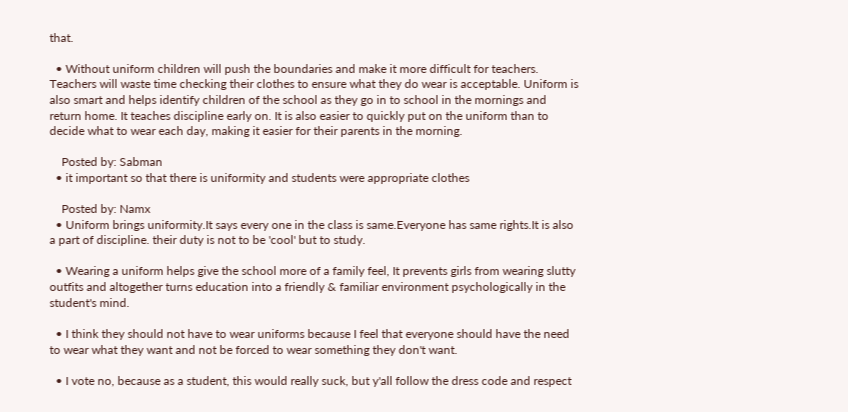that.

  • Without uniform children will push the boundaries and make it more difficult for teachers. Teachers will waste time checking their clothes to ensure what they do wear is acceptable. Uniform is also smart and helps identify children of the school as they go in to school in the mornings and return home. It teaches discipline early on. It is also easier to quickly put on the uniform than to decide what to wear each day, making it easier for their parents in the morning.

    Posted by: Sabman
  • it important so that there is uniformity and students were appropriate clothes

    Posted by: Namx
  • Uniform brings uniformity.It says every one in the class is same.Everyone has same rights.It is also a part of discipline. their duty is not to be 'cool' but to study.

  • Wearing a uniform helps give the school more of a family feel, It prevents girls from wearing slutty outfits and altogether turns education into a friendly & familiar environment psychologically in the student's mind.

  • I think they should not have to wear uniforms because I feel that everyone should have the need to wear what they want and not be forced to wear something they don't want.

  • I vote no, because as a student, this would really suck, but y'all follow the dress code and respect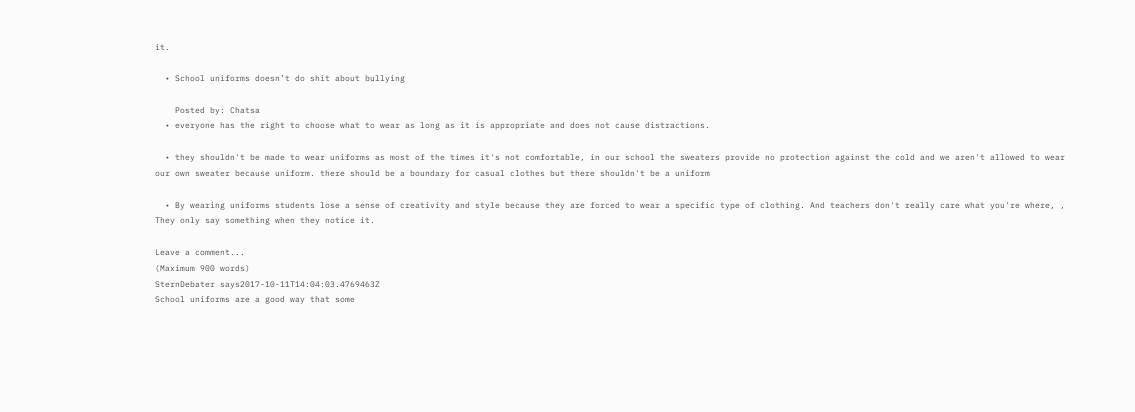it.

  • School uniforms doesn’t do shit about bullying

    Posted by: Chatsa
  • everyone has the right to choose what to wear as long as it is appropriate and does not cause distractions.

  • they shouldn't be made to wear uniforms as most of the times it's not comfortable, in our school the sweaters provide no protection against the cold and we aren't allowed to wear our own sweater because uniform. there should be a boundary for casual clothes but there shouldn't be a uniform

  • By wearing uniforms students lose a sense of creativity and style because they are forced to wear a specific type of clothing. And teachers don't really care what you're where, , They only say something when they notice it.

Leave a comment...
(Maximum 900 words)
SternDebater says2017-10-11T14:04:03.4769463Z
School uniforms are a good way that some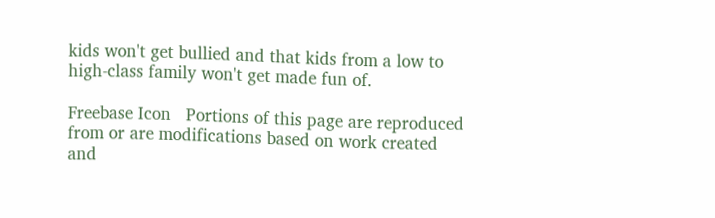kids won't get bullied and that kids from a low to high-class family won't get made fun of.

Freebase Icon   Portions of this page are reproduced from or are modifications based on work created and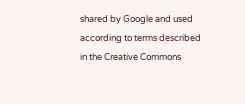shared by Google and used according to terms described in the Creative Commons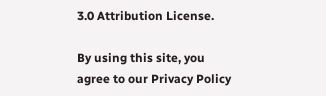3.0 Attribution License.

By using this site, you agree to our Privacy Policy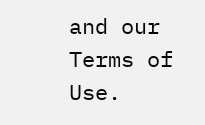and our Terms of Use.